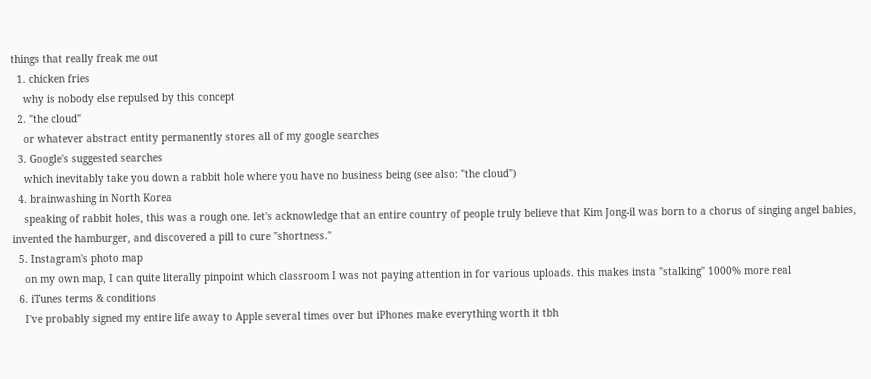things that really freak me out
  1. chicken fries
    why is nobody else repulsed by this concept
  2. "the cloud"
    or whatever abstract entity permanently stores all of my google searches
  3. Google's suggested searches
    which inevitably take you down a rabbit hole where you have no business being (see also: "the cloud")
  4. brainwashing in North Korea
    speaking of rabbit holes, this was a rough one. let's acknowledge that an entire country of people truly believe that Kim Jong-il was born to a chorus of singing angel babies, invented the hamburger, and discovered a pill to cure "shortness."
  5. Instagram's photo map
    on my own map, I can quite literally pinpoint which classroom I was not paying attention in for various uploads. this makes insta "stalking" 1000% more real
  6. iTunes terms & conditions
    I've probably signed my entire life away to Apple several times over but iPhones make everything worth it tbh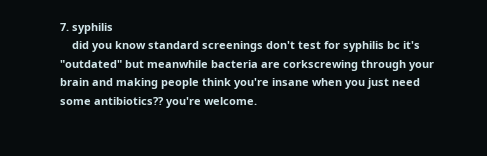7. syphilis
    did you know standard screenings don't test for syphilis bc it's "outdated" but meanwhile bacteria are corkscrewing through your brain and making people think you're insane when you just need some antibiotics?? you're welcome.